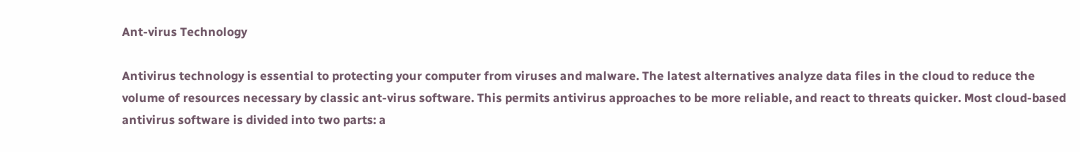Ant-virus Technology

Antivirus technology is essential to protecting your computer from viruses and malware. The latest alternatives analyze data files in the cloud to reduce the volume of resources necessary by classic ant-virus software. This permits antivirus approaches to be more reliable, and react to threats quicker. Most cloud-based antivirus software is divided into two parts: a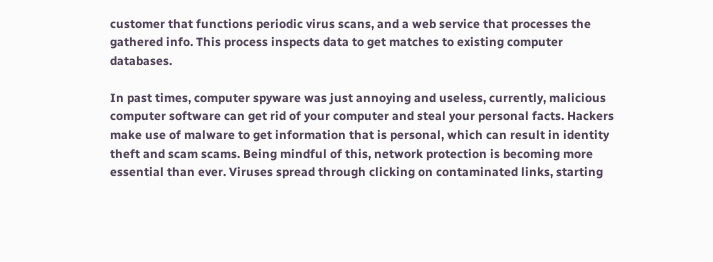customer that functions periodic virus scans, and a web service that processes the gathered info. This process inspects data to get matches to existing computer databases.

In past times, computer spyware was just annoying and useless, currently, malicious computer software can get rid of your computer and steal your personal facts. Hackers make use of malware to get information that is personal, which can result in identity theft and scam scams. Being mindful of this, network protection is becoming more essential than ever. Viruses spread through clicking on contaminated links, starting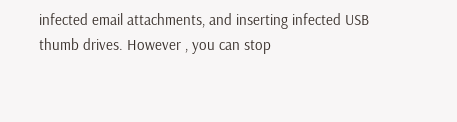infected email attachments, and inserting infected USB thumb drives. However , you can stop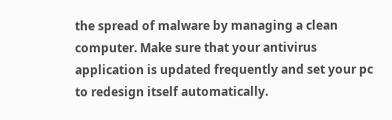the spread of malware by managing a clean computer. Make sure that your antivirus application is updated frequently and set your pc to redesign itself automatically.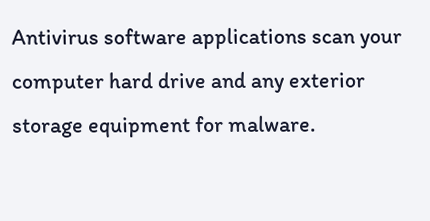Antivirus software applications scan your computer hard drive and any exterior storage equipment for malware.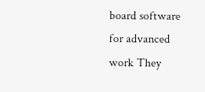board software for advanced work They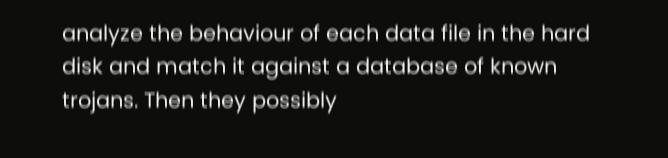analyze the behaviour of each data file in the hard disk and match it against a database of known trojans. Then they possibly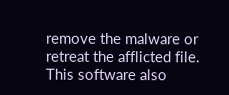remove the malware or retreat the afflicted file. This software also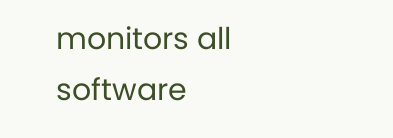monitors all software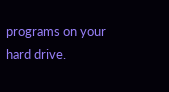programs on your hard drive.